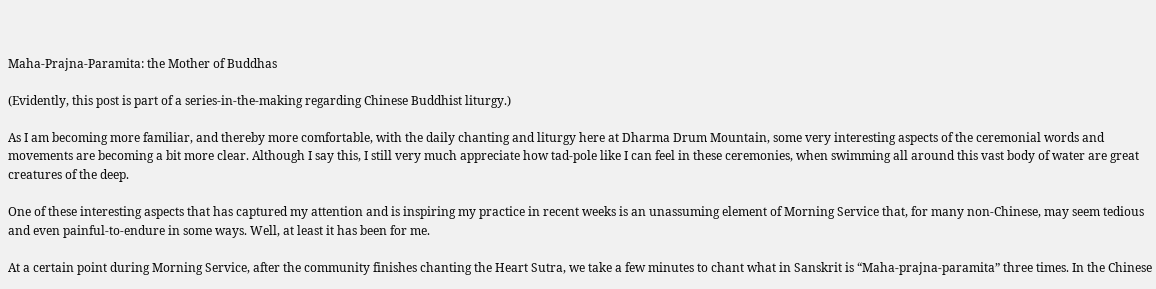Maha-Prajna-Paramita: the Mother of Buddhas

(Evidently, this post is part of a series-in-the-making regarding Chinese Buddhist liturgy.)

As I am becoming more familiar, and thereby more comfortable, with the daily chanting and liturgy here at Dharma Drum Mountain, some very interesting aspects of the ceremonial words and movements are becoming a bit more clear. Although I say this, I still very much appreciate how tad-pole like I can feel in these ceremonies, when swimming all around this vast body of water are great creatures of the deep.

One of these interesting aspects that has captured my attention and is inspiring my practice in recent weeks is an unassuming element of Morning Service that, for many non-Chinese, may seem tedious and even painful-to-endure in some ways. Well, at least it has been for me.

At a certain point during Morning Service, after the community finishes chanting the Heart Sutra, we take a few minutes to chant what in Sanskrit is “Maha-prajna-paramita” three times. In the Chinese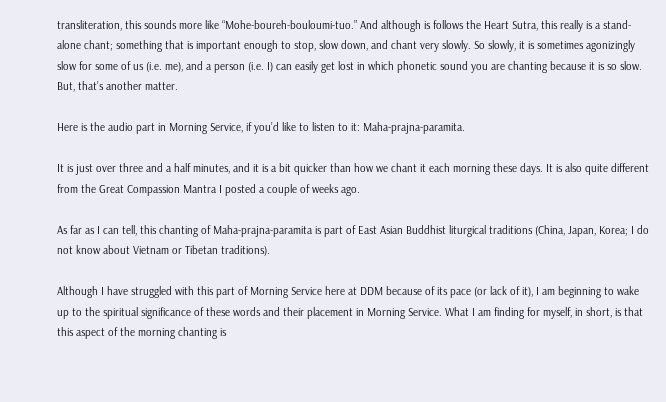transliteration, this sounds more like “Mohe-boureh-bouloumi-tuo.” And although is follows the Heart Sutra, this really is a stand-alone chant; something that is important enough to stop, slow down, and chant very slowly. So slowly, it is sometimes agonizingly slow for some of us (i.e. me), and a person (i.e. I) can easily get lost in which phonetic sound you are chanting because it is so slow. But, that’s another matter.

Here is the audio part in Morning Service, if you’d like to listen to it: Maha-prajna-paramita.

It is just over three and a half minutes, and it is a bit quicker than how we chant it each morning these days. It is also quite different from the Great Compassion Mantra I posted a couple of weeks ago.

As far as I can tell, this chanting of Maha-prajna-paramita is part of East Asian Buddhist liturgical traditions (China, Japan, Korea; I do not know about Vietnam or Tibetan traditions).

Although I have struggled with this part of Morning Service here at DDM because of its pace (or lack of it), I am beginning to wake up to the spiritual significance of these words and their placement in Morning Service. What I am finding for myself, in short, is that this aspect of the morning chanting is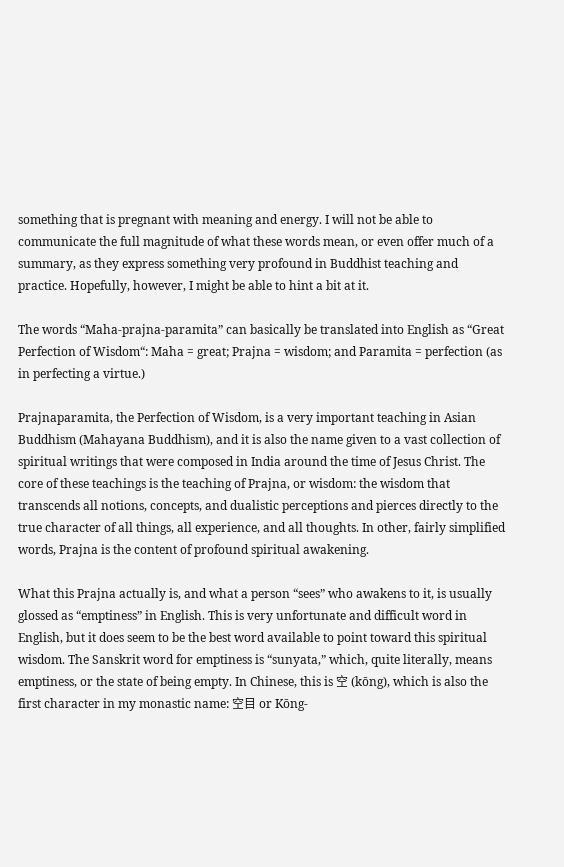something that is pregnant with meaning and energy. I will not be able to communicate the full magnitude of what these words mean, or even offer much of a summary, as they express something very profound in Buddhist teaching and practice. Hopefully, however, I might be able to hint a bit at it.

The words “Maha-prajna-paramita” can basically be translated into English as “Great Perfection of Wisdom“: Maha = great; Prajna = wisdom; and Paramita = perfection (as in perfecting a virtue.)

Prajnaparamita, the Perfection of Wisdom, is a very important teaching in Asian Buddhism (Mahayana Buddhism), and it is also the name given to a vast collection of spiritual writings that were composed in India around the time of Jesus Christ. The core of these teachings is the teaching of Prajna, or wisdom: the wisdom that transcends all notions, concepts, and dualistic perceptions and pierces directly to the true character of all things, all experience, and all thoughts. In other, fairly simplified words, Prajna is the content of profound spiritual awakening.

What this Prajna actually is, and what a person “sees” who awakens to it, is usually glossed as “emptiness” in English. This is very unfortunate and difficult word in English, but it does seem to be the best word available to point toward this spiritual wisdom. The Sanskrit word for emptiness is “sunyata,” which, quite literally, means emptiness, or the state of being empty. In Chinese, this is 空 (kōng), which is also the first character in my monastic name: 空目 or Kōng-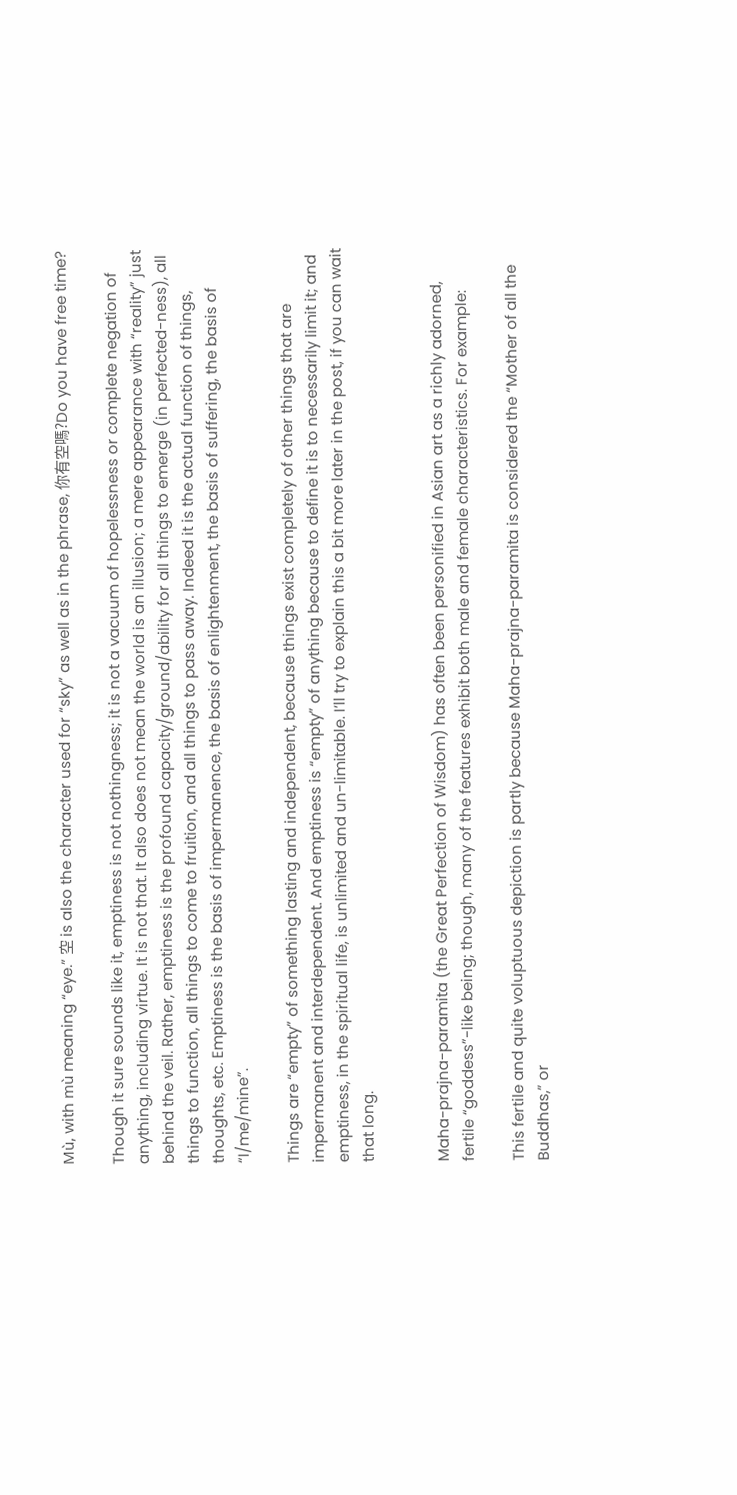Mù, with mù meaning “eye.” 空 is also the character used for “sky” as well as in the phrase, 你有空嗎?Do you have free time?

Though it sure sounds like it, emptiness is not nothingness; it is not a vacuum of hopelessness or complete negation of anything, including virtue. It is not that. It also does not mean the world is an illusion; a mere appearance with “reality” just behind the veil. Rather, emptiness is the profound capacity/ground/ability for all things to emerge (in perfected-ness), all things to function, all things to come to fruition, and all things to pass away. Indeed it is the actual function of things, thoughts, etc. Emptiness is the basis of impermanence, the basis of enlightenment, the basis of suffering, the basis of “I/me/mine”.

Things are “empty” of something lasting and independent, because things exist completely of other things that are impermanent and interdependent. And emptiness is “empty” of anything because to define it is to necessarily limit it; and emptiness, in the spiritual life, is unlimited and un-limitable. I’ll try to explain this a bit more later in the post, if you can wait that long.


Maha-prajna-paramita (the Great Perfection of Wisdom) has often been personified in Asian art as a richly adorned, fertile “goddess”-like being; though, many of the features exhibit both male and female characteristics. For example:

This fertile and quite voluptuous depiction is partly because Maha-prajna-paramita is considered the “Mother of all the Buddhas,” or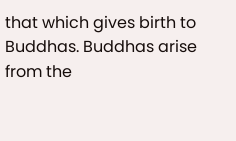that which gives birth to Buddhas. Buddhas arise from the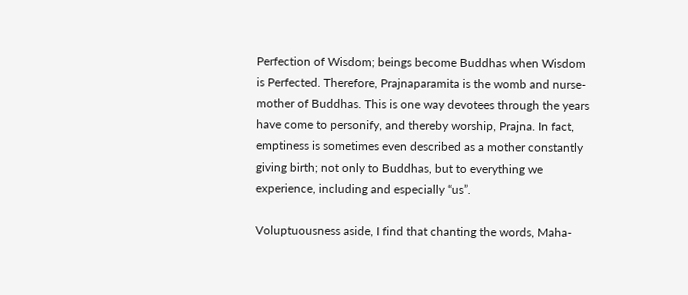Perfection of Wisdom; beings become Buddhas when Wisdom is Perfected. Therefore, Prajnaparamita is the womb and nurse-mother of Buddhas. This is one way devotees through the years have come to personify, and thereby worship, Prajna. In fact, emptiness is sometimes even described as a mother constantly giving birth; not only to Buddhas, but to everything we experience, including and especially “us”.

Voluptuousness aside, I find that chanting the words, Maha-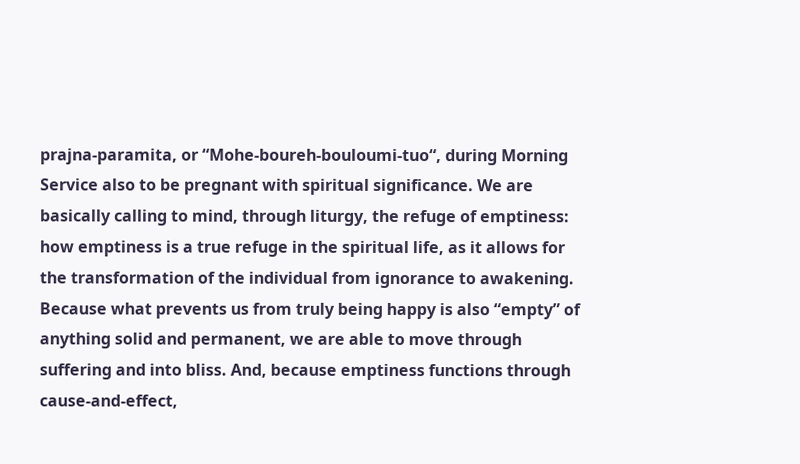prajna-paramita, or “Mohe-boureh-bouloumi-tuo“, during Morning Service also to be pregnant with spiritual significance. We are basically calling to mind, through liturgy, the refuge of emptiness: how emptiness is a true refuge in the spiritual life, as it allows for the transformation of the individual from ignorance to awakening. Because what prevents us from truly being happy is also “empty” of anything solid and permanent, we are able to move through suffering and into bliss. And, because emptiness functions through cause-and-effect,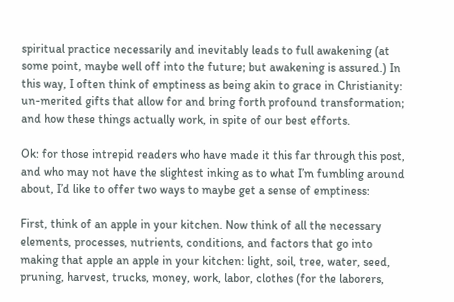spiritual practice necessarily and inevitably leads to full awakening (at some point, maybe well off into the future; but awakening is assured.) In this way, I often think of emptiness as being akin to grace in Christianity: un-merited gifts that allow for and bring forth profound transformation; and how these things actually work, in spite of our best efforts.

Ok: for those intrepid readers who have made it this far through this post, and who may not have the slightest inking as to what I’m fumbling around about, I’d like to offer two ways to maybe get a sense of emptiness:

First, think of an apple in your kitchen. Now think of all the necessary elements, processes, nutrients, conditions, and factors that go into making that apple an apple in your kitchen: light, soil, tree, water, seed, pruning, harvest, trucks, money, work, labor, clothes (for the laborers,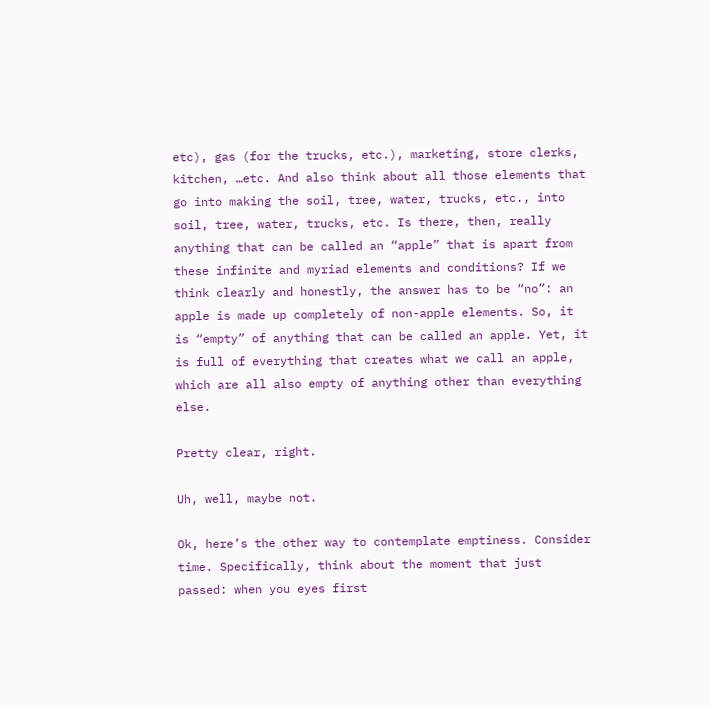etc), gas (for the trucks, etc.), marketing, store clerks, kitchen, …etc. And also think about all those elements that go into making the soil, tree, water, trucks, etc., into soil, tree, water, trucks, etc. Is there, then, really anything that can be called an “apple” that is apart from these infinite and myriad elements and conditions? If we think clearly and honestly, the answer has to be “no”: an apple is made up completely of non-apple elements. So, it is “empty” of anything that can be called an apple. Yet, it is full of everything that creates what we call an apple, which are all also empty of anything other than everything else.

Pretty clear, right.

Uh, well, maybe not.

Ok, here’s the other way to contemplate emptiness. Consider time. Specifically, think about the moment that just passed: when you eyes first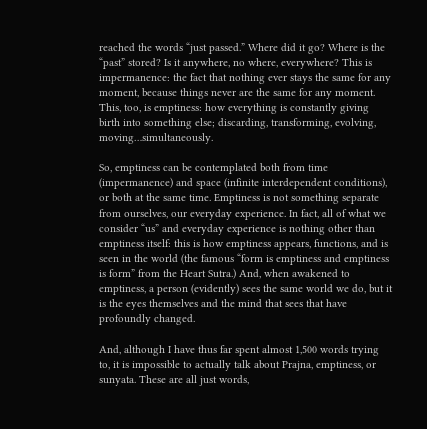reached the words “just passed.” Where did it go? Where is the “past” stored? Is it anywhere, no where, everywhere? This is impermanence: the fact that nothing ever stays the same for any moment, because things never are the same for any moment. This, too, is emptiness: how everything is constantly giving birth into something else; discarding, transforming, evolving, moving…simultaneously.

So, emptiness can be contemplated both from time (impermanence) and space (infinite interdependent conditions), or both at the same time. Emptiness is not something separate from ourselves, our everyday experience. In fact, all of what we consider “us” and everyday experience is nothing other than emptiness itself: this is how emptiness appears, functions, and is seen in the world (the famous “form is emptiness and emptiness is form” from the Heart Sutra.) And, when awakened to emptiness, a person (evidently) sees the same world we do, but it is the eyes themselves and the mind that sees that have profoundly changed.

And, although I have thus far spent almost 1,500 words trying to, it is impossible to actually talk about Prajna, emptiness, or sunyata. These are all just words,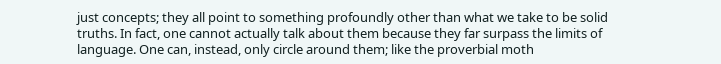just concepts; they all point to something profoundly other than what we take to be solid truths. In fact, one cannot actually talk about them because they far surpass the limits of language. One can, instead, only circle around them; like the proverbial moth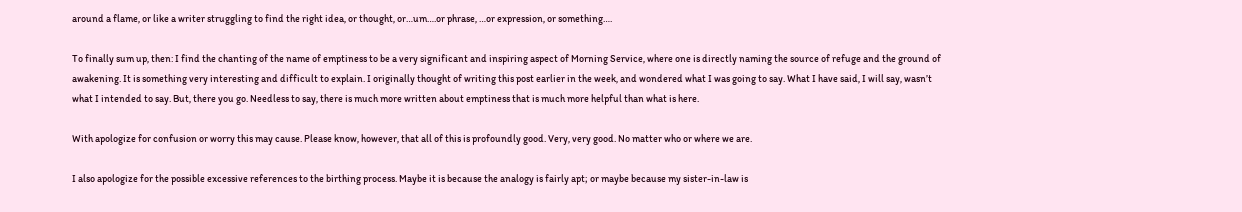around a flame, or like a writer struggling to find the right idea, or thought, or…um….or phrase, …or expression, or something….

To finally sum up, then: I find the chanting of the name of emptiness to be a very significant and inspiring aspect of Morning Service, where one is directly naming the source of refuge and the ground of awakening. It is something very interesting and difficult to explain. I originally thought of writing this post earlier in the week, and wondered what I was going to say. What I have said, I will say, wasn’t what I intended to say. But, there you go. Needless to say, there is much more written about emptiness that is much more helpful than what is here.

With apologize for confusion or worry this may cause. Please know, however, that all of this is profoundly good. Very, very good. No matter who or where we are.

I also apologize for the possible excessive references to the birthing process. Maybe it is because the analogy is fairly apt; or maybe because my sister-in-law is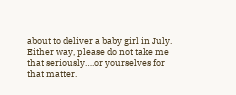about to deliver a baby girl in July. Either way, please do not take me that seriously….or yourselves for that matter.